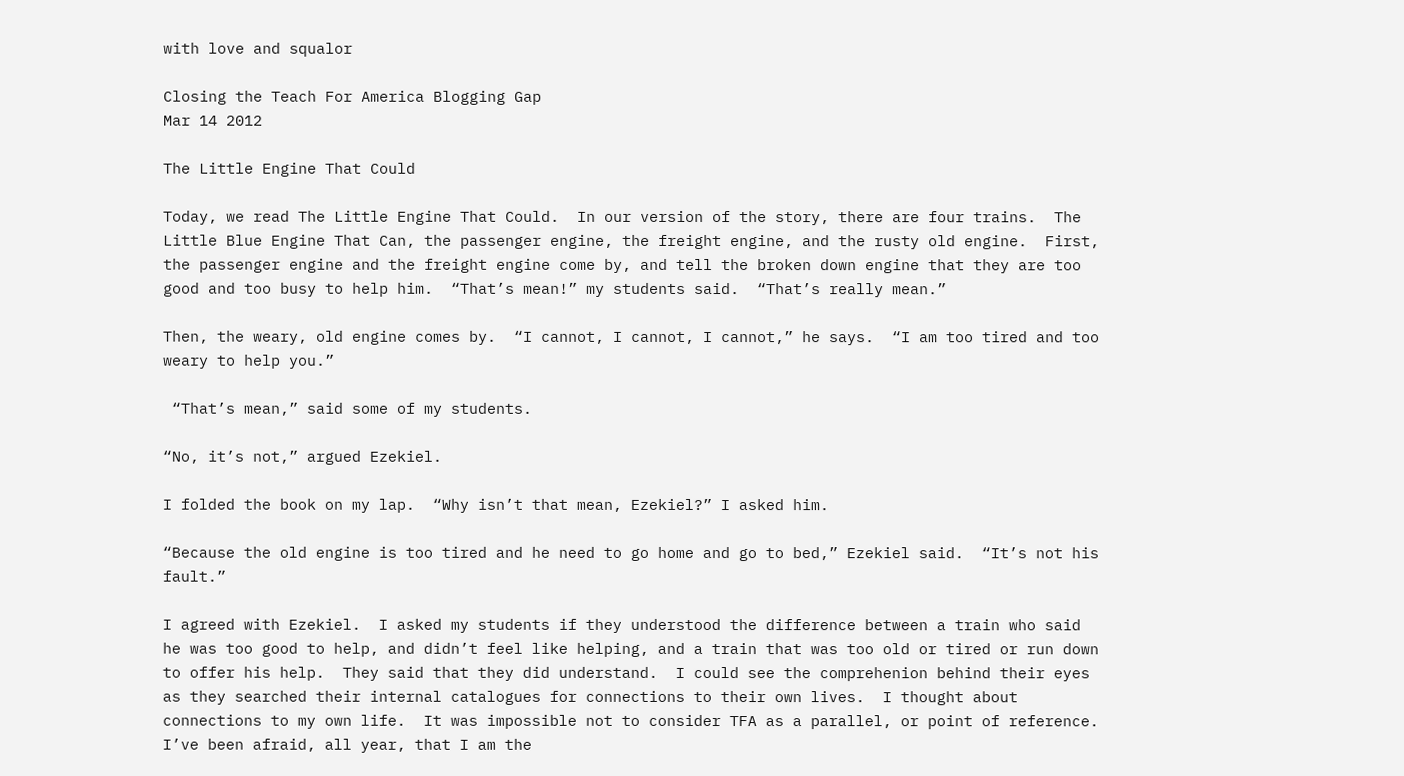with love and squalor

Closing the Teach For America Blogging Gap
Mar 14 2012

The Little Engine That Could

Today, we read The Little Engine That Could.  In our version of the story, there are four trains.  The Little Blue Engine That Can, the passenger engine, the freight engine, and the rusty old engine.  First, the passenger engine and the freight engine come by, and tell the broken down engine that they are too good and too busy to help him.  “That’s mean!” my students said.  “That’s really mean.”

Then, the weary, old engine comes by.  “I cannot, I cannot, I cannot,” he says.  “I am too tired and too weary to help you.”

 “That’s mean,” said some of my students.

“No, it’s not,” argued Ezekiel.

I folded the book on my lap.  “Why isn’t that mean, Ezekiel?” I asked him.

“Because the old engine is too tired and he need to go home and go to bed,” Ezekiel said.  “It’s not his fault.”

I agreed with Ezekiel.  I asked my students if they understood the difference between a train who said he was too good to help, and didn’t feel like helping, and a train that was too old or tired or run down to offer his help.  They said that they did understand.  I could see the comprehenion behind their eyes as they searched their internal catalogues for connections to their own lives.  I thought about connections to my own life.  It was impossible not to consider TFA as a parallel, or point of reference.  I’ve been afraid, all year, that I am the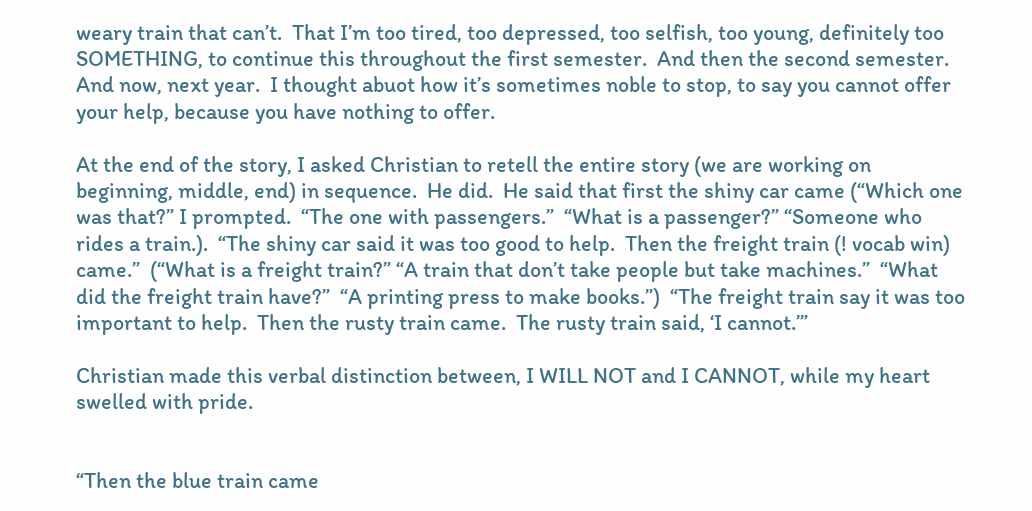weary train that can’t.  That I’m too tired, too depressed, too selfish, too young, definitely too SOMETHING, to continue this throughout the first semester.  And then the second semester.  And now, next year.  I thought abuot how it’s sometimes noble to stop, to say you cannot offer your help, because you have nothing to offer.

At the end of the story, I asked Christian to retell the entire story (we are working on beginning, middle, end) in sequence.  He did.  He said that first the shiny car came (“Which one was that?” I prompted.  “The one with passengers.”  “What is a passenger?” “Someone who rides a train.).  “The shiny car said it was too good to help.  Then the freight train (! vocab win) came.”  (“What is a freight train?” “A train that don’t take people but take machines.”  “What did the freight train have?”  “A printing press to make books.”)  “The freight train say it was too important to help.  Then the rusty train came.  The rusty train said, ‘I cannot.’”

Christian made this verbal distinction between, I WILL NOT and I CANNOT, while my heart swelled with pride.


“Then the blue train came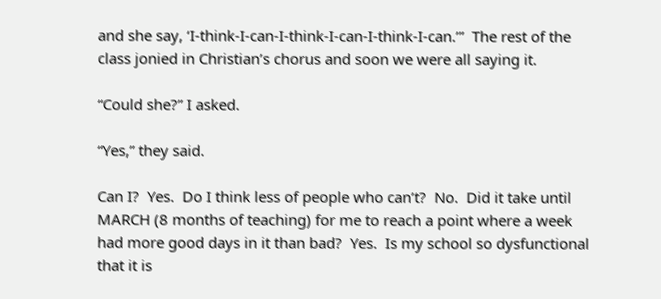and she say, ‘I-think-I-can-I-think-I-can-I-think-I-can.’”  The rest of the class jonied in Christian’s chorus and soon we were all saying it.

“Could she?” I asked.

“Yes,” they said.

Can I?  Yes.  Do I think less of people who can’t?  No.  Did it take until MARCH (8 months of teaching) for me to reach a point where a week had more good days in it than bad?  Yes.  Is my school so dysfunctional that it is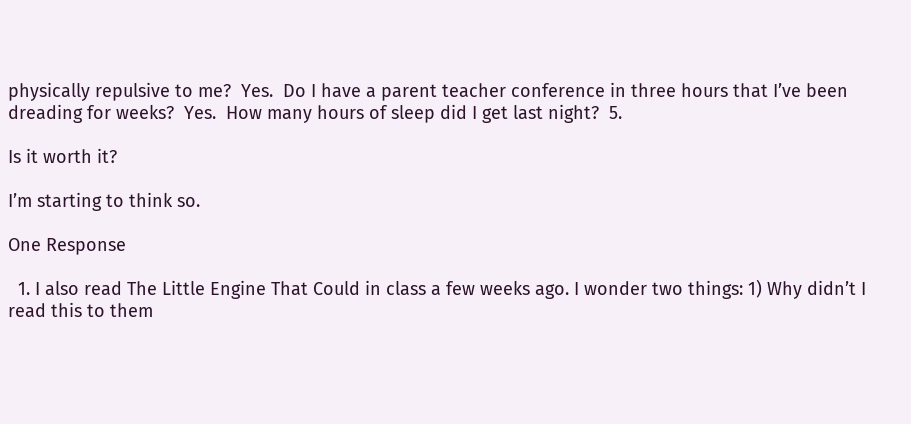physically repulsive to me?  Yes.  Do I have a parent teacher conference in three hours that I’ve been dreading for weeks?  Yes.  How many hours of sleep did I get last night?  5.

Is it worth it?

I’m starting to think so.

One Response

  1. I also read The Little Engine That Could in class a few weeks ago. I wonder two things: 1) Why didn’t I read this to them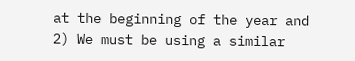at the beginning of the year and 2) We must be using a similar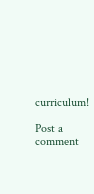curriculum!

Post a comment